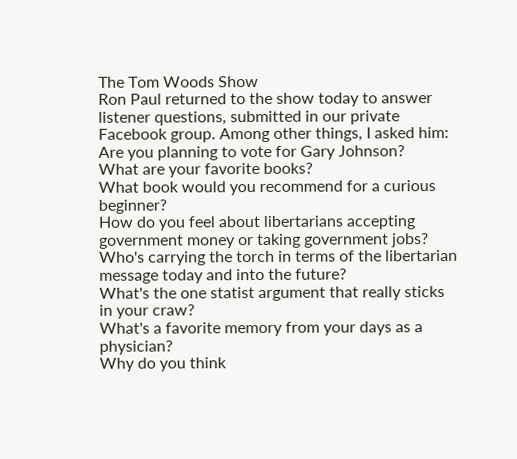The Tom Woods Show
Ron Paul returned to the show today to answer listener questions, submitted in our private Facebook group. Among other things, I asked him:
Are you planning to vote for Gary Johnson?
What are your favorite books?
What book would you recommend for a curious beginner?
How do you feel about libertarians accepting government money or taking government jobs?
Who's carrying the torch in terms of the libertarian message today and into the future?
What's the one statist argument that really sticks in your craw?
What's a favorite memory from your days as a physician?
Why do you think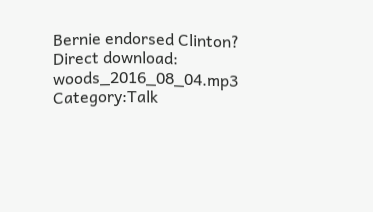Bernie endorsed Clinton?
Direct download: woods_2016_08_04.mp3
Category:Talk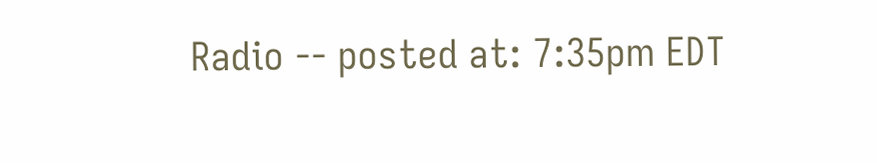Radio -- posted at: 7:35pm EDT